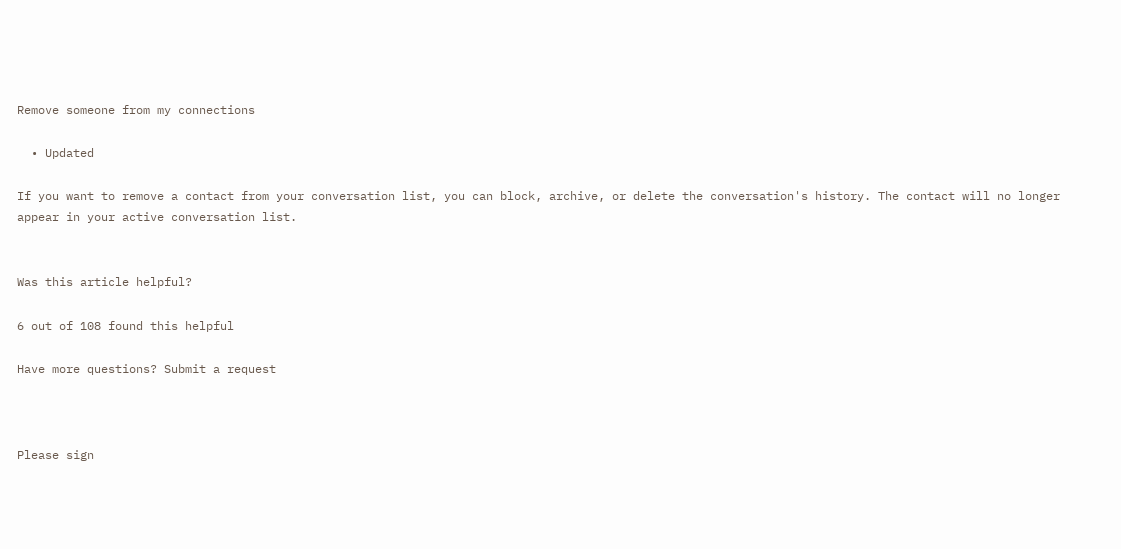Remove someone from my connections

  • Updated

If you want to remove a contact from your conversation list, you can block, archive, or delete the conversation's history. The contact will no longer appear in your active conversation list.


Was this article helpful?

6 out of 108 found this helpful

Have more questions? Submit a request



Please sign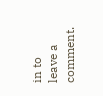in to leave a comment.